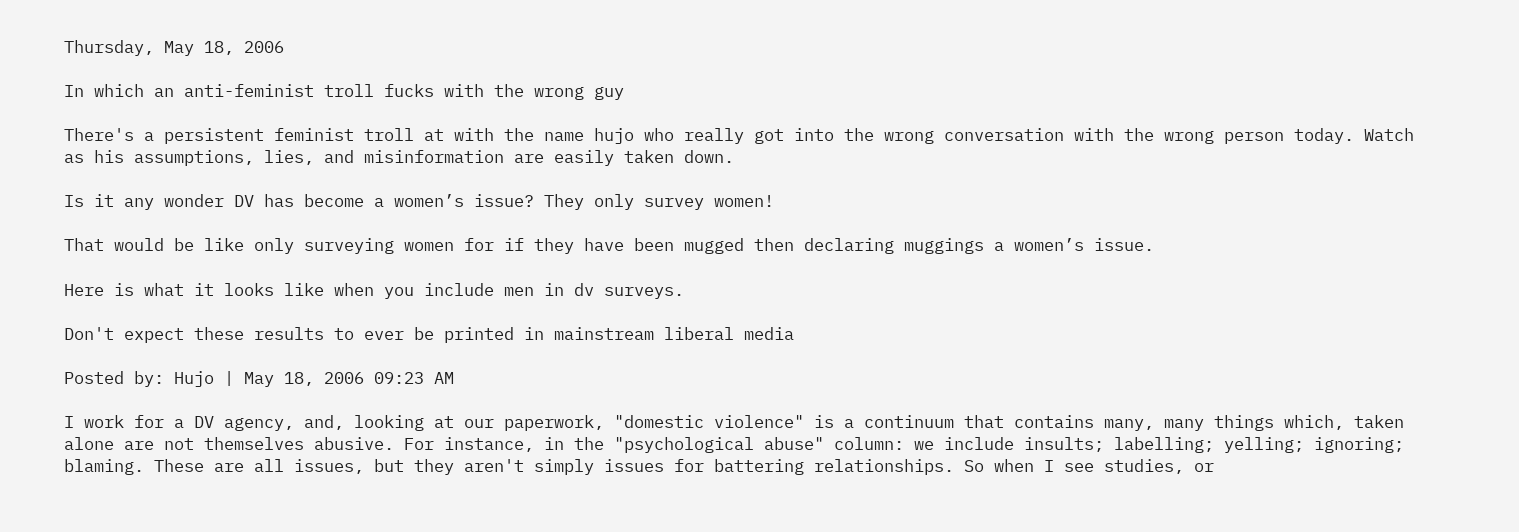Thursday, May 18, 2006

In which an anti-feminist troll fucks with the wrong guy

There's a persistent feminist troll at with the name hujo who really got into the wrong conversation with the wrong person today. Watch as his assumptions, lies, and misinformation are easily taken down.

Is it any wonder DV has become a women’s issue? They only survey women!

That would be like only surveying women for if they have been mugged then declaring muggings a women’s issue.

Here is what it looks like when you include men in dv surveys.

Don't expect these results to ever be printed in mainstream liberal media

Posted by: Hujo | May 18, 2006 09:23 AM

I work for a DV agency, and, looking at our paperwork, "domestic violence" is a continuum that contains many, many things which, taken alone are not themselves abusive. For instance, in the "psychological abuse" column: we include insults; labelling; yelling; ignoring; blaming. These are all issues, but they aren't simply issues for battering relationships. So when I see studies, or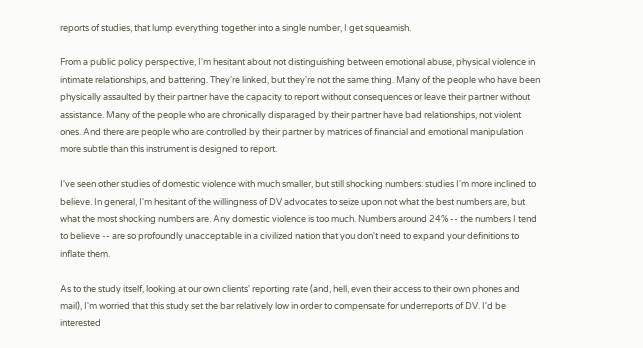reports of studies, that lump everything together into a single number, I get squeamish.

From a public policy perspective, I'm hesitant about not distinguishing between emotional abuse, physical violence in intimate relationships, and battering. They're linked, but they're not the same thing. Many of the people who have been physically assaulted by their partner have the capacity to report without consequences or leave their partner without assistance. Many of the people who are chronically disparaged by their partner have bad relationships, not violent ones. And there are people who are controlled by their partner by matrices of financial and emotional manipulation more subtle than this instrument is designed to report.

I've seen other studies of domestic violence with much smaller, but still shocking numbers: studies I'm more inclined to believe. In general, I'm hesitant of the willingness of DV advocates to seize upon not what the best numbers are, but what the most shocking numbers are. Any domestic violence is too much. Numbers around 24% -- the numbers I tend to believe -- are so profoundly unacceptable in a civilized nation that you don't need to expand your definitions to inflate them.

As to the study itself, looking at our own clients' reporting rate (and, hell, even their access to their own phones and mail), I'm worried that this study set the bar relatively low in order to compensate for underreports of DV. I'd be interested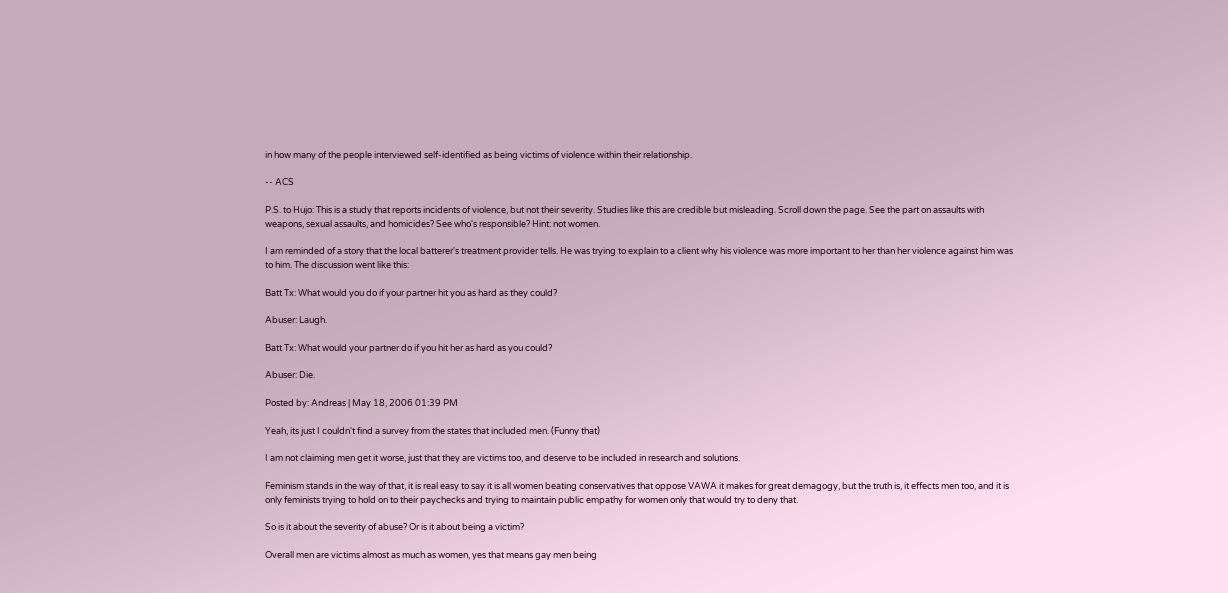in how many of the people interviewed self-identified as being victims of violence within their relationship.

-- ACS

P.S. to Hujo: This is a study that reports incidents of violence, but not their severity. Studies like this are credible but misleading. Scroll down the page. See the part on assaults with weapons, sexual assaults, and homicides? See who's responsible? Hint: not women.

I am reminded of a story that the local batterer's treatment provider tells. He was trying to explain to a client why his violence was more important to her than her violence against him was to him. The discussion went like this:

Batt Tx: What would you do if your partner hit you as hard as they could?

Abuser: Laugh.

Batt Tx: What would your partner do if you hit her as hard as you could?

Abuser: Die.

Posted by: Andreas | May 18, 2006 01:39 PM

Yeah, its just I couldn't find a survey from the states that included men. (Funny that)

I am not claiming men get it worse, just that they are victims too, and deserve to be included in research and solutions.

Feminism stands in the way of that, it is real easy to say it is all women beating conservatives that oppose VAWA it makes for great demagogy, but the truth is, it effects men too, and it is only feminists trying to hold on to their paychecks and trying to maintain public empathy for women only that would try to deny that.

So is it about the severity of abuse? Or is it about being a victim?

Overall men are victims almost as much as women, yes that means gay men being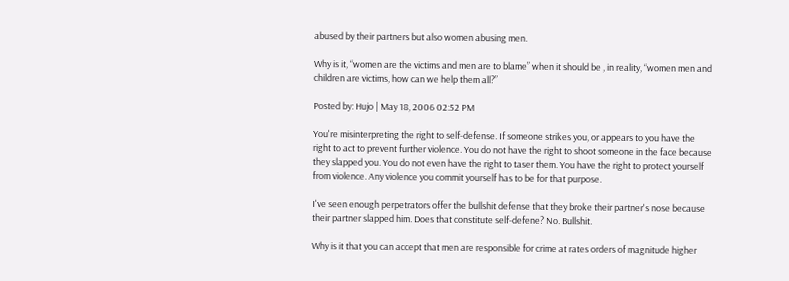abused by their partners but also women abusing men.

Why is it, “women are the victims and men are to blame” when it should be , in reality, “women men and children are victims, how can we help them all?”

Posted by: Hujo | May 18, 2006 02:52 PM

You're misinterpreting the right to self-defense. If someone strikes you, or appears to you have the right to act to prevent further violence. You do not have the right to shoot someone in the face because they slapped you. You do not even have the right to taser them. You have the right to protect yourself from violence. Any violence you commit yourself has to be for that purpose.

I've seen enough perpetrators offer the bullshit defense that they broke their partner's nose because their partner slapped him. Does that constitute self-defene? No. Bullshit.

Why is it that you can accept that men are responsible for crime at rates orders of magnitude higher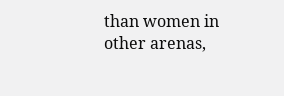than women in other arenas,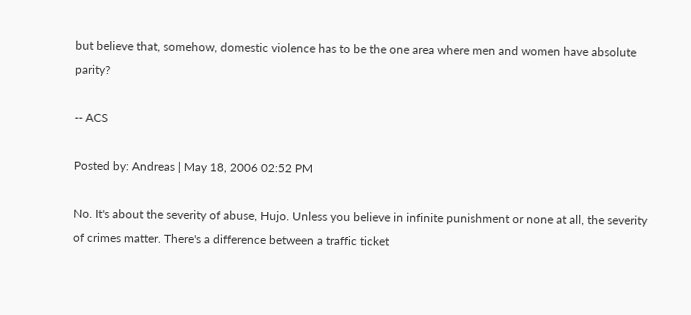but believe that, somehow, domestic violence has to be the one area where men and women have absolute parity?

-- ACS

Posted by: Andreas | May 18, 2006 02:52 PM

No. It's about the severity of abuse, Hujo. Unless you believe in infinite punishment or none at all, the severity of crimes matter. There's a difference between a traffic ticket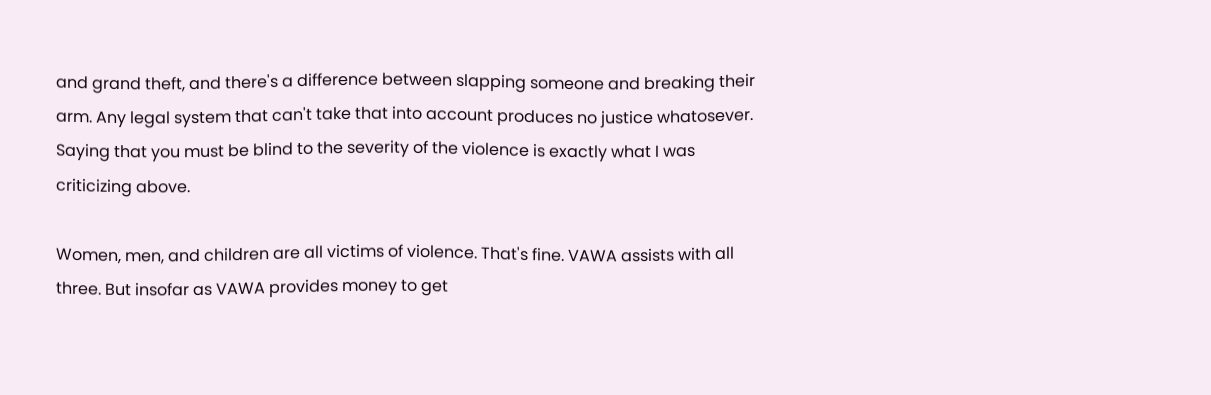and grand theft, and there's a difference between slapping someone and breaking their arm. Any legal system that can't take that into account produces no justice whatosever. Saying that you must be blind to the severity of the violence is exactly what I was criticizing above.

Women, men, and children are all victims of violence. That's fine. VAWA assists with all three. But insofar as VAWA provides money to get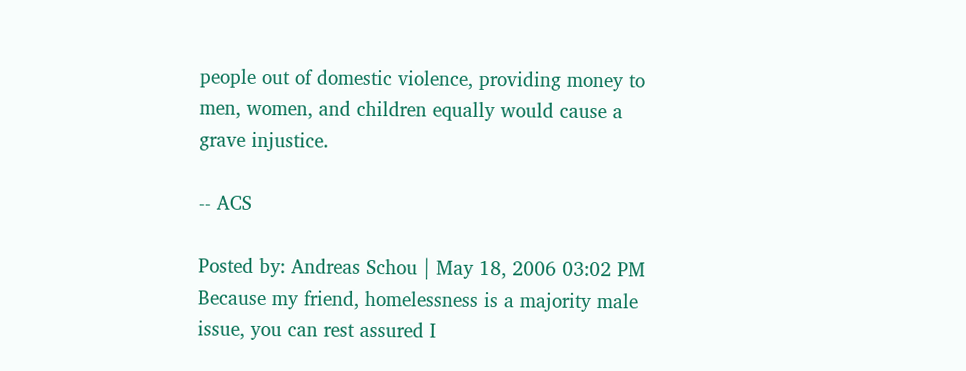people out of domestic violence, providing money to men, women, and children equally would cause a grave injustice.

-- ACS

Posted by: Andreas Schou | May 18, 2006 03:02 PM
Because my friend, homelessness is a majority male issue, you can rest assured I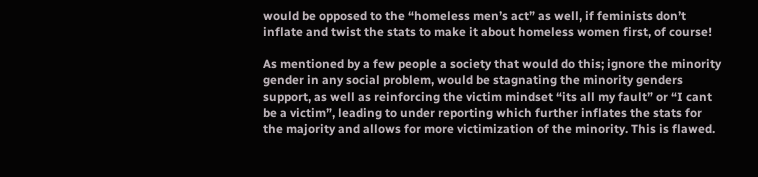would be opposed to the “homeless men’s act” as well, if feminists don’t inflate and twist the stats to make it about homeless women first, of course!

As mentioned by a few people a society that would do this; ignore the minority gender in any social problem, would be stagnating the minority genders support, as well as reinforcing the victim mindset “its all my fault” or “I cant be a victim”, leading to under reporting which further inflates the stats for the majority and allows for more victimization of the minority. This is flawed.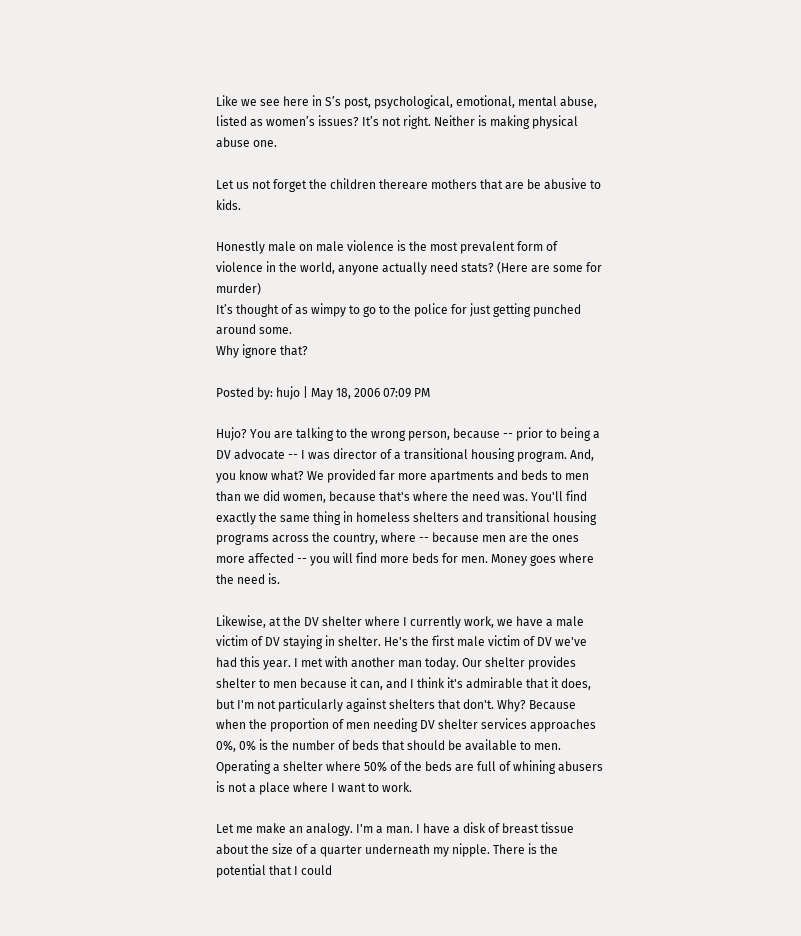Like we see here in S’s post, psychological, emotional, mental abuse, listed as women’s issues? It’s not right. Neither is making physical abuse one.

Let us not forget the children thereare mothers that are be abusive to kids.

Honestly male on male violence is the most prevalent form of violence in the world, anyone actually need stats? (Here are some for murder)
It’s thought of as wimpy to go to the police for just getting punched around some.
Why ignore that?

Posted by: hujo | May 18, 2006 07:09 PM

Hujo? You are talking to the wrong person, because -- prior to being a DV advocate -- I was director of a transitional housing program. And, you know what? We provided far more apartments and beds to men than we did women, because that's where the need was. You'll find exactly the same thing in homeless shelters and transitional housing programs across the country, where -- because men are the ones more affected -- you will find more beds for men. Money goes where the need is.

Likewise, at the DV shelter where I currently work, we have a male victim of DV staying in shelter. He's the first male victim of DV we've had this year. I met with another man today. Our shelter provides shelter to men because it can, and I think it's admirable that it does, but I'm not particularly against shelters that don't. Why? Because when the proportion of men needing DV shelter services approaches 0%, 0% is the number of beds that should be available to men. Operating a shelter where 50% of the beds are full of whining abusers is not a place where I want to work.

Let me make an analogy. I'm a man. I have a disk of breast tissue about the size of a quarter underneath my nipple. There is the potential that I could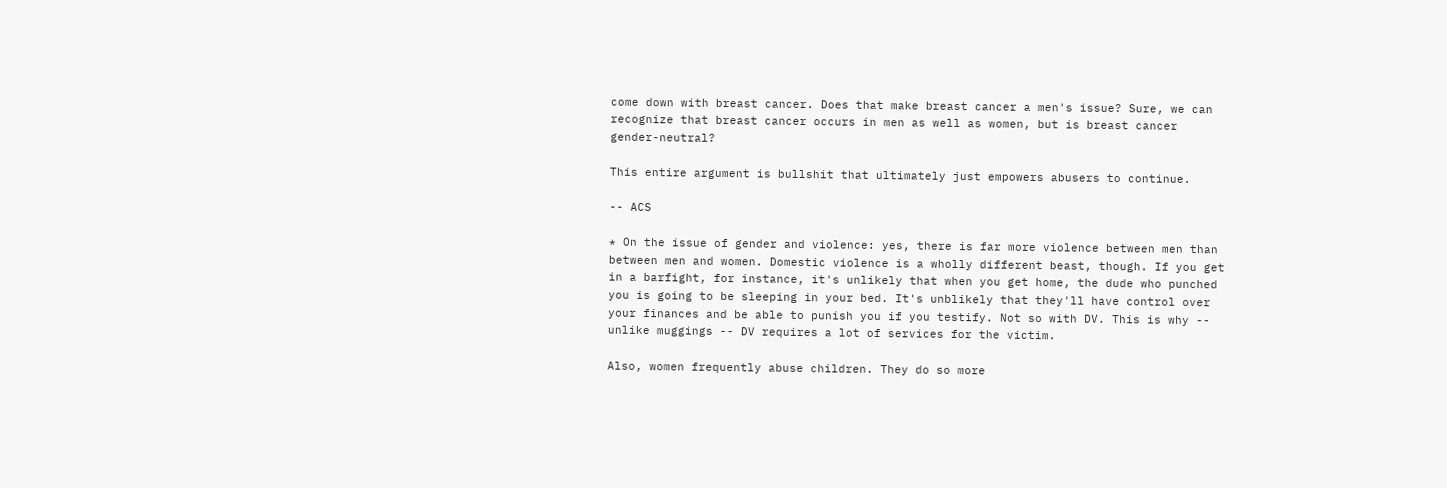come down with breast cancer. Does that make breast cancer a men's issue? Sure, we can recognize that breast cancer occurs in men as well as women, but is breast cancer gender-neutral?

This entire argument is bullshit that ultimately just empowers abusers to continue.

-- ACS

* On the issue of gender and violence: yes, there is far more violence between men than between men and women. Domestic violence is a wholly different beast, though. If you get in a barfight, for instance, it's unlikely that when you get home, the dude who punched you is going to be sleeping in your bed. It's unblikely that they'll have control over your finances and be able to punish you if you testify. Not so with DV. This is why -- unlike muggings -- DV requires a lot of services for the victim.

Also, women frequently abuse children. They do so more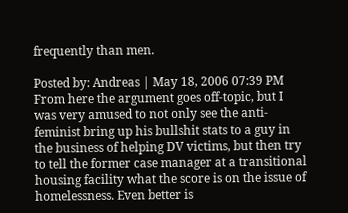frequently than men.

Posted by: Andreas | May 18, 2006 07:39 PM
From here the argument goes off-topic, but I was very amused to not only see the anti-feminist bring up his bullshit stats to a guy in the business of helping DV victims, but then try to tell the former case manager at a transitional housing facility what the score is on the issue of homelessness. Even better is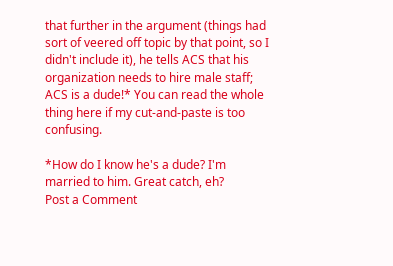that further in the argument (things had sort of veered off topic by that point, so I didn't include it), he tells ACS that his organization needs to hire male staff; ACS is a dude!* You can read the whole thing here if my cut-and-paste is too confusing.

*How do I know he's a dude? I'm married to him. Great catch, eh?
Post a Comment